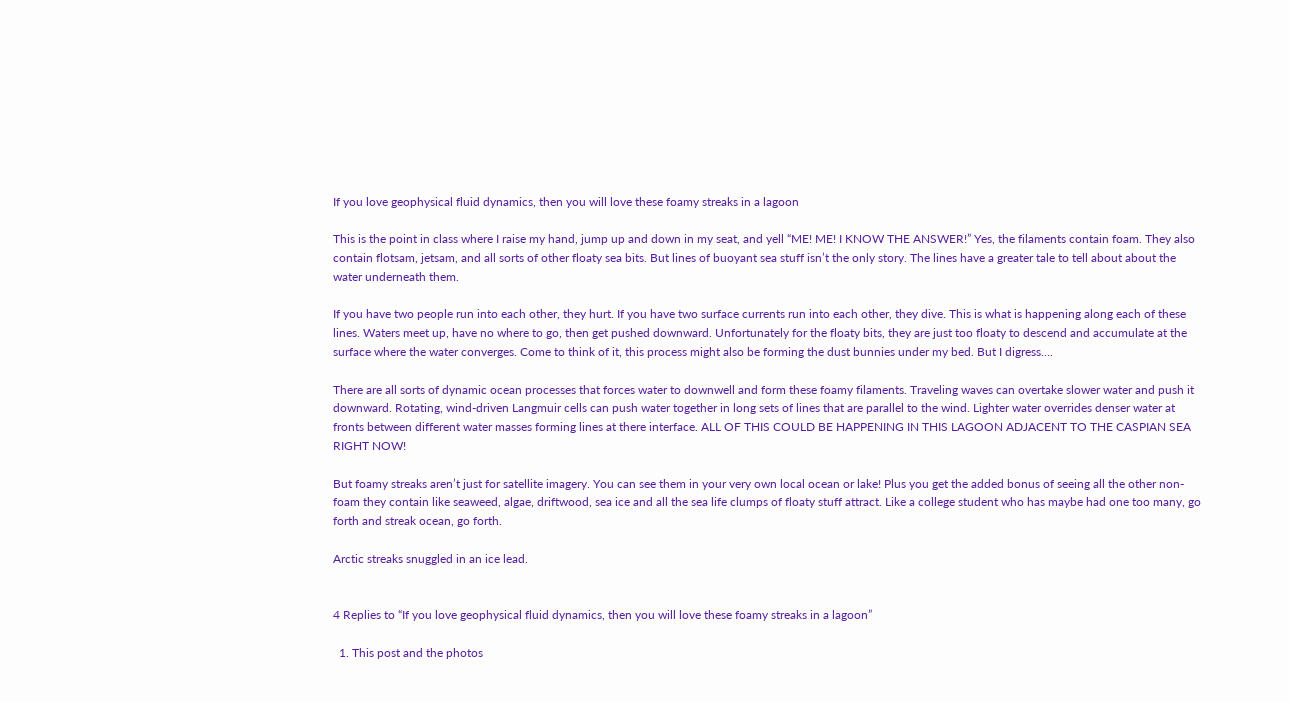If you love geophysical fluid dynamics, then you will love these foamy streaks in a lagoon

This is the point in class where I raise my hand, jump up and down in my seat, and yell “ME! ME! I KNOW THE ANSWER!” Yes, the filaments contain foam. They also contain flotsam, jetsam, and all sorts of other floaty sea bits. But lines of buoyant sea stuff isn’t the only story. The lines have a greater tale to tell about about the water underneath them.

If you have two people run into each other, they hurt. If you have two surface currents run into each other, they dive. This is what is happening along each of these lines. Waters meet up, have no where to go, then get pushed downward. Unfortunately for the floaty bits, they are just too floaty to descend and accumulate at the surface where the water converges. Come to think of it, this process might also be forming the dust bunnies under my bed. But I digress….

There are all sorts of dynamic ocean processes that forces water to downwell and form these foamy filaments. Traveling waves can overtake slower water and push it downward. Rotating, wind-driven Langmuir cells can push water together in long sets of lines that are parallel to the wind. Lighter water overrides denser water at fronts between different water masses forming lines at there interface. ALL OF THIS COULD BE HAPPENING IN THIS LAGOON ADJACENT TO THE CASPIAN SEA RIGHT NOW!

But foamy streaks aren’t just for satellite imagery. You can see them in your very own local ocean or lake! Plus you get the added bonus of seeing all the other non-foam they contain like seaweed, algae, driftwood, sea ice and all the sea life clumps of floaty stuff attract. Like a college student who has maybe had one too many, go forth and streak ocean, go forth.

Arctic streaks snuggled in an ice lead.


4 Replies to “If you love geophysical fluid dynamics, then you will love these foamy streaks in a lagoon”

  1. This post and the photos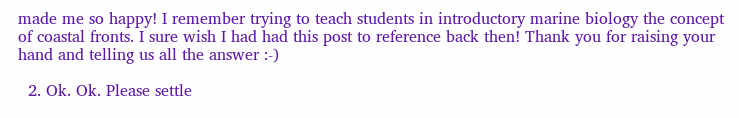made me so happy! I remember trying to teach students in introductory marine biology the concept of coastal fronts. I sure wish I had had this post to reference back then! Thank you for raising your hand and telling us all the answer :-)

  2. Ok. Ok. Please settle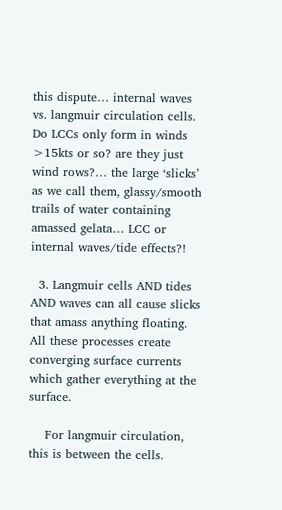this dispute… internal waves vs. langmuir circulation cells. Do LCCs only form in winds >15kts or so? are they just wind rows?… the large ‘slicks’ as we call them, glassy/smooth trails of water containing amassed gelata… LCC or internal waves/tide effects?!

  3. Langmuir cells AND tides AND waves can all cause slicks that amass anything floating. All these processes create converging surface currents which gather everything at the surface.

    For langmuir circulation, this is between the cells.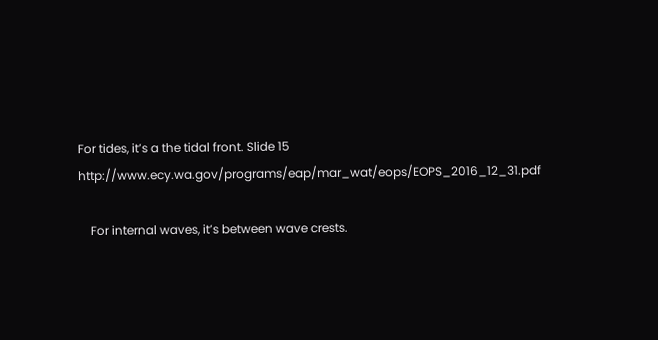For tides, it’s a the tidal front. Slide 15 http://www.ecy.wa.gov/programs/eap/mar_wat/eops/EOPS_2016_12_31.pdf

    For internal waves, it’s between wave crests.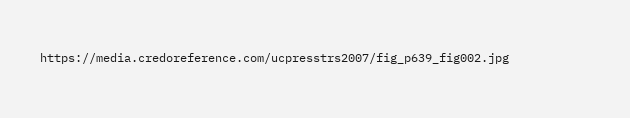https://media.credoreference.com/ucpresstrs2007/fig_p639_fig002.jpg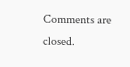Comments are closed.